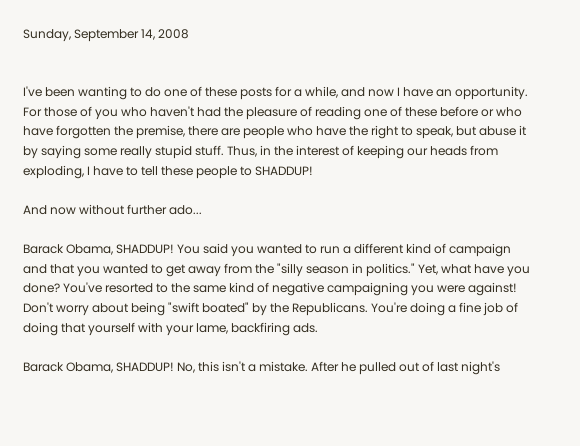Sunday, September 14, 2008


I've been wanting to do one of these posts for a while, and now I have an opportunity. For those of you who haven't had the pleasure of reading one of these before or who have forgotten the premise, there are people who have the right to speak, but abuse it by saying some really stupid stuff. Thus, in the interest of keeping our heads from exploding, I have to tell these people to SHADDUP!

And now without further ado...

Barack Obama, SHADDUP! You said you wanted to run a different kind of campaign and that you wanted to get away from the "silly season in politics." Yet, what have you done? You've resorted to the same kind of negative campaigning you were against! Don't worry about being "swift boated" by the Republicans. You're doing a fine job of doing that yourself with your lame, backfiring ads.

Barack Obama, SHADDUP! No, this isn't a mistake. After he pulled out of last night's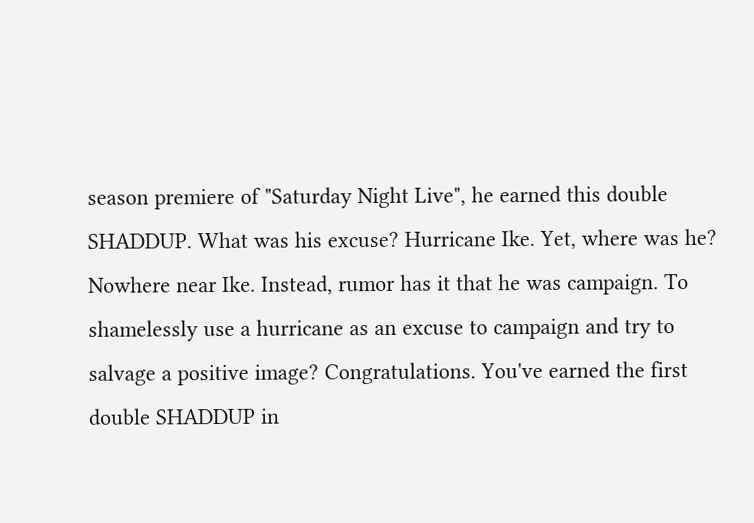season premiere of "Saturday Night Live", he earned this double SHADDUP. What was his excuse? Hurricane Ike. Yet, where was he? Nowhere near Ike. Instead, rumor has it that he was campaign. To shamelessly use a hurricane as an excuse to campaign and try to salvage a positive image? Congratulations. You've earned the first double SHADDUP in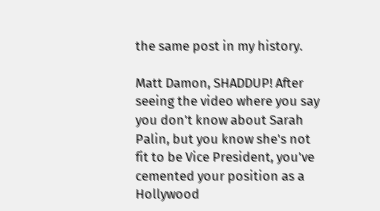the same post in my history.

Matt Damon, SHADDUP! After seeing the video where you say you don't know about Sarah Palin, but you know she's not fit to be Vice President, you've cemented your position as a Hollywood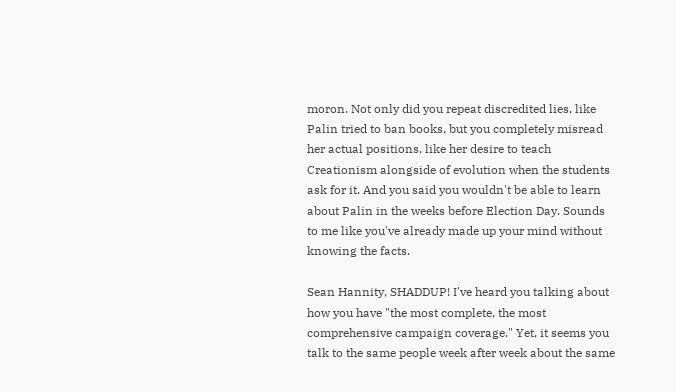moron. Not only did you repeat discredited lies, like Palin tried to ban books, but you completely misread her actual positions, like her desire to teach Creationism alongside of evolution when the students ask for it. And you said you wouldn't be able to learn about Palin in the weeks before Election Day. Sounds to me like you've already made up your mind without knowing the facts.

Sean Hannity, SHADDUP! I've heard you talking about how you have "the most complete, the most comprehensive campaign coverage." Yet, it seems you talk to the same people week after week about the same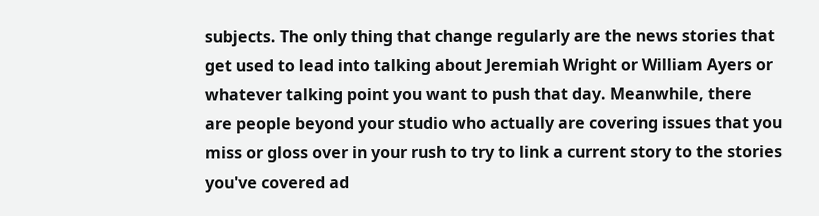subjects. The only thing that change regularly are the news stories that get used to lead into talking about Jeremiah Wright or William Ayers or whatever talking point you want to push that day. Meanwhile, there are people beyond your studio who actually are covering issues that you miss or gloss over in your rush to try to link a current story to the stories you've covered ad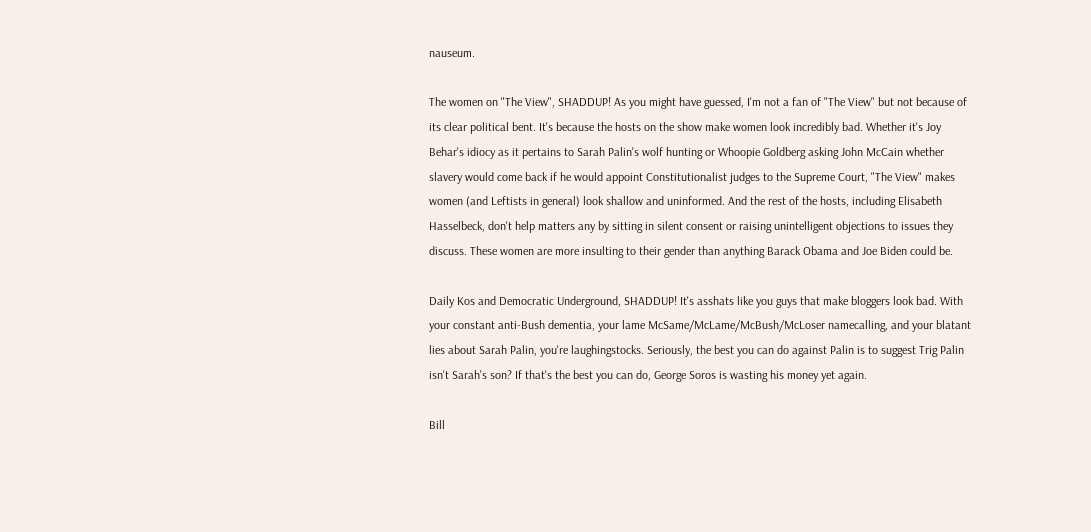nauseum.

The women on "The View", SHADDUP! As you might have guessed, I'm not a fan of "The View" but not because of its clear political bent. It's because the hosts on the show make women look incredibly bad. Whether it's Joy Behar's idiocy as it pertains to Sarah Palin's wolf hunting or Whoopie Goldberg asking John McCain whether slavery would come back if he would appoint Constitutionalist judges to the Supreme Court, "The View" makes women (and Leftists in general) look shallow and uninformed. And the rest of the hosts, including Elisabeth Hasselbeck, don't help matters any by sitting in silent consent or raising unintelligent objections to issues they discuss. These women are more insulting to their gender than anything Barack Obama and Joe Biden could be.

Daily Kos and Democratic Underground, SHADDUP! It's asshats like you guys that make bloggers look bad. With your constant anti-Bush dementia, your lame McSame/McLame/McBush/McLoser namecalling, and your blatant lies about Sarah Palin, you're laughingstocks. Seriously, the best you can do against Palin is to suggest Trig Palin isn't Sarah's son? If that's the best you can do, George Soros is wasting his money yet again.

Bill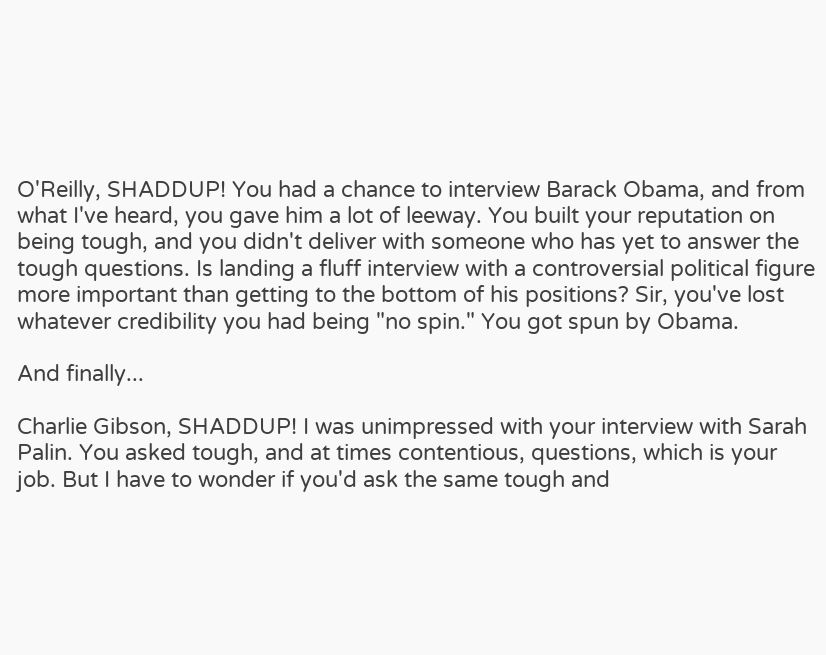O'Reilly, SHADDUP! You had a chance to interview Barack Obama, and from what I've heard, you gave him a lot of leeway. You built your reputation on being tough, and you didn't deliver with someone who has yet to answer the tough questions. Is landing a fluff interview with a controversial political figure more important than getting to the bottom of his positions? Sir, you've lost whatever credibility you had being "no spin." You got spun by Obama.

And finally...

Charlie Gibson, SHADDUP! I was unimpressed with your interview with Sarah Palin. You asked tough, and at times contentious, questions, which is your job. But I have to wonder if you'd ask the same tough and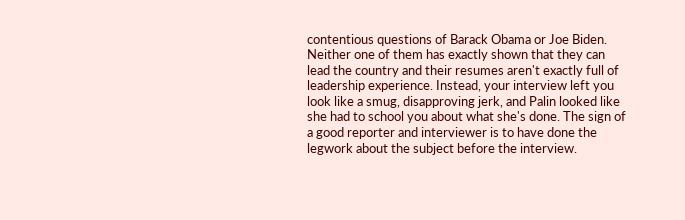contentious questions of Barack Obama or Joe Biden. Neither one of them has exactly shown that they can lead the country and their resumes aren't exactly full of leadership experience. Instead, your interview left you look like a smug, disapproving jerk, and Palin looked like she had to school you about what she's done. The sign of a good reporter and interviewer is to have done the legwork about the subject before the interview.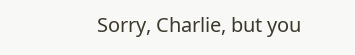Sorry, Charlie, but you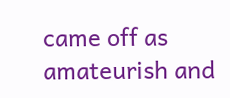came off as amateurish and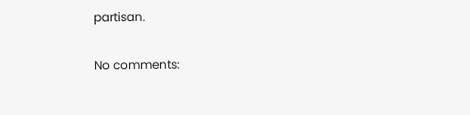partisan.

No comments: